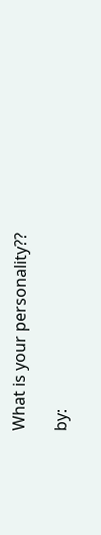What is your personality??

by: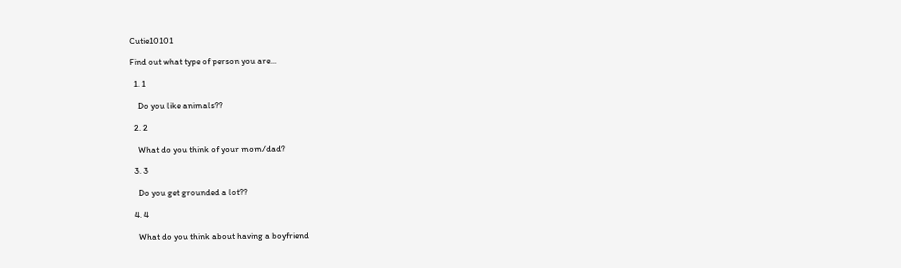Cutie10101

Find out what type of person you are...

  1. 1

    Do you like animals??

  2. 2

    What do you think of your mom/dad?

  3. 3

    Do you get grounded a lot??

  4. 4

    What do you think about having a boyfriend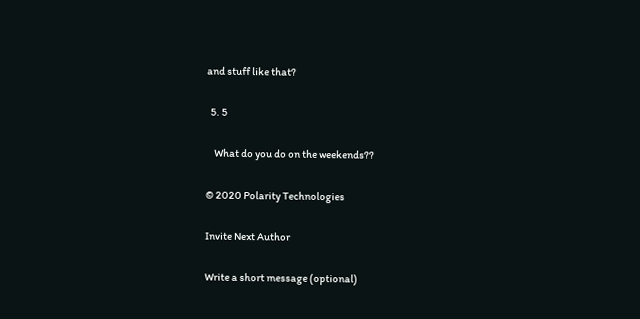and stuff like that?

  5. 5

    What do you do on the weekends??

© 2020 Polarity Technologies

Invite Next Author

Write a short message (optional)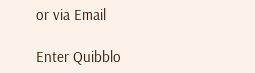or via Email

Enter Quibblo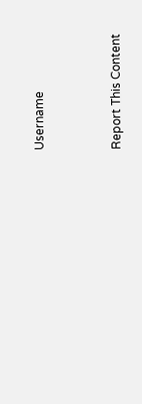Username


Report This Content